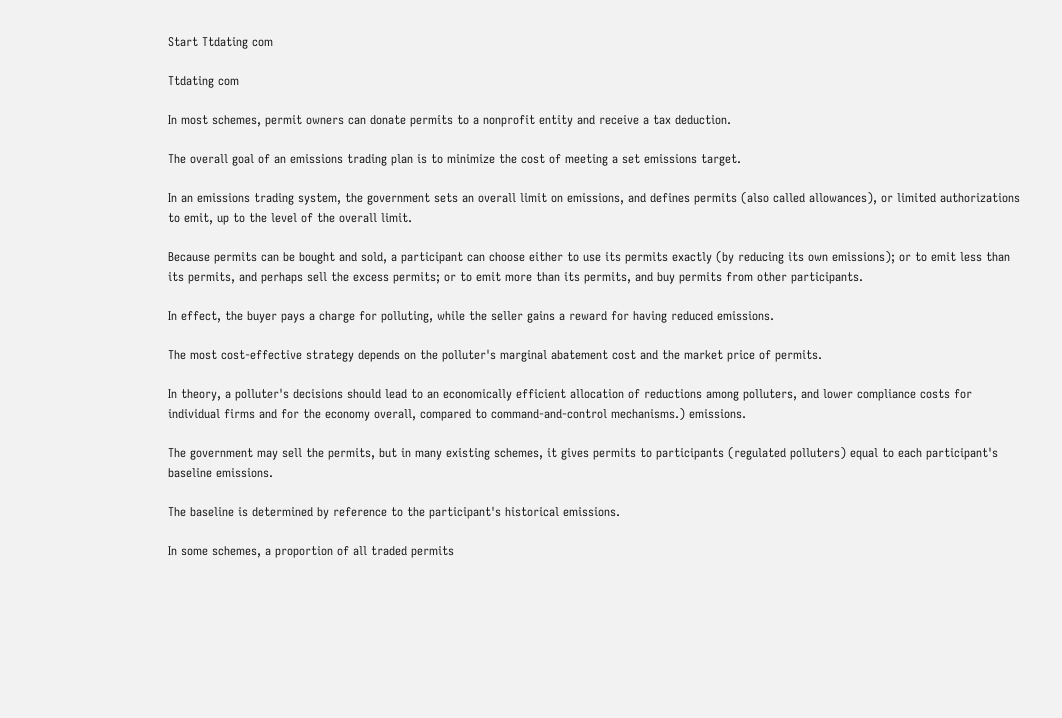Start Ttdating com

Ttdating com

In most schemes, permit owners can donate permits to a nonprofit entity and receive a tax deduction.

The overall goal of an emissions trading plan is to minimize the cost of meeting a set emissions target.

In an emissions trading system, the government sets an overall limit on emissions, and defines permits (also called allowances), or limited authorizations to emit, up to the level of the overall limit.

Because permits can be bought and sold, a participant can choose either to use its permits exactly (by reducing its own emissions); or to emit less than its permits, and perhaps sell the excess permits; or to emit more than its permits, and buy permits from other participants.

In effect, the buyer pays a charge for polluting, while the seller gains a reward for having reduced emissions.

The most cost-effective strategy depends on the polluter's marginal abatement cost and the market price of permits.

In theory, a polluter's decisions should lead to an economically efficient allocation of reductions among polluters, and lower compliance costs for individual firms and for the economy overall, compared to command-and-control mechanisms.) emissions.

The government may sell the permits, but in many existing schemes, it gives permits to participants (regulated polluters) equal to each participant's baseline emissions.

The baseline is determined by reference to the participant's historical emissions.

In some schemes, a proportion of all traded permits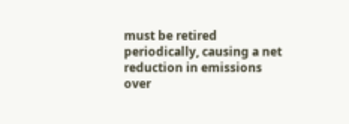must be retired periodically, causing a net reduction in emissions over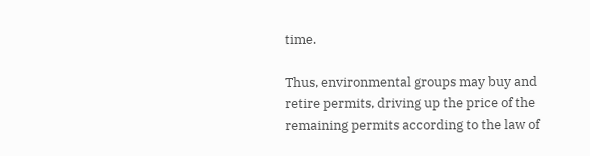time.

Thus, environmental groups may buy and retire permits, driving up the price of the remaining permits according to the law of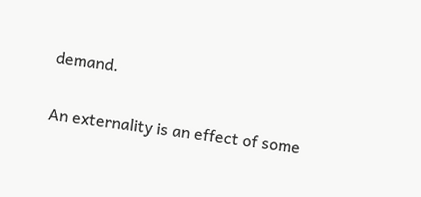demand.

An externality is an effect of some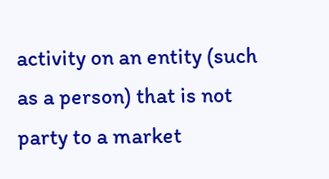activity on an entity (such as a person) that is not party to a market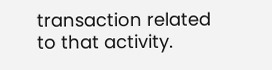transaction related to that activity.